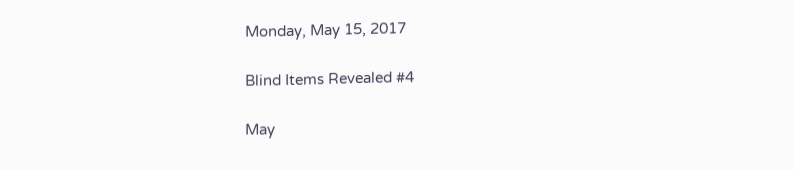Monday, May 15, 2017

Blind Items Revealed #4

May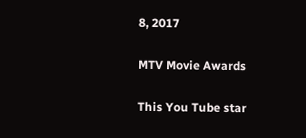8, 2017

MTV Movie Awards

This You Tube star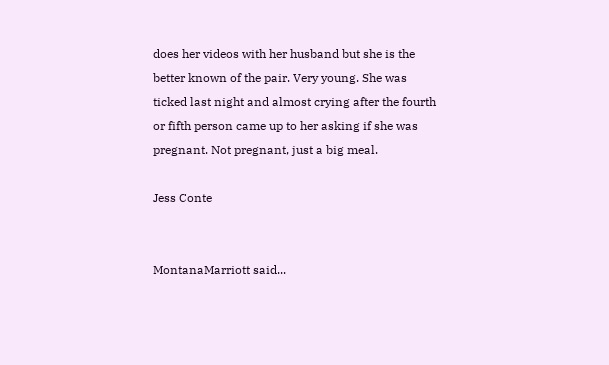does her videos with her husband but she is the better known of the pair. Very young. She was ticked last night and almost crying after the fourth or fifth person came up to her asking if she was pregnant. Not pregnant, just a big meal.

Jess Conte


MontanaMarriott said...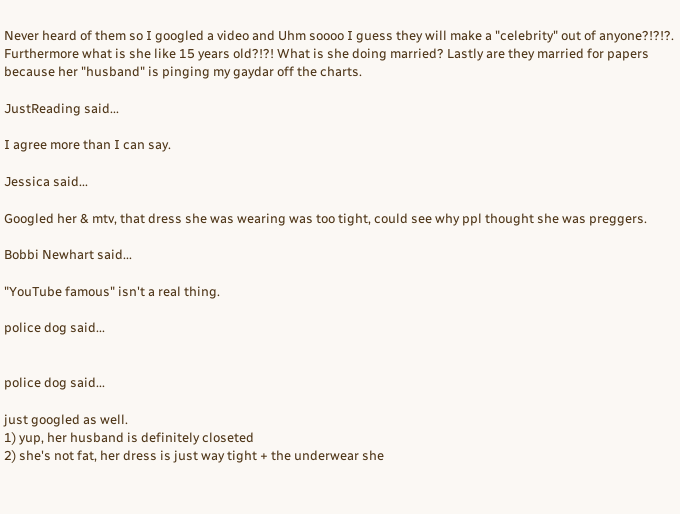Never heard of them so I googled a video and Uhm soooo I guess they will make a "celebrity" out of anyone?!?!?. Furthermore what is she like 15 years old?!?! What is she doing married? Lastly are they married for papers because her "husband" is pinging my gaydar off the charts.

JustReading said...

I agree more than I can say.

Jessica said...

Googled her & mtv, that dress she was wearing was too tight, could see why ppl thought she was preggers.

Bobbi Newhart said...

"YouTube famous" isn't a real thing.

police dog said...


police dog said...

just googled as well.
1) yup, her husband is definitely closeted
2) she's not fat, her dress is just way tight + the underwear she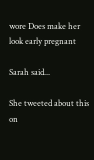wore Does make her look early pregnant

Sarah said...

She tweeted about this on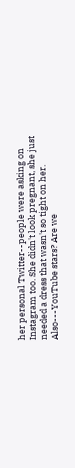her personal Twitter--people were asking on Instagram too. She didn't look pregnant, she just needed a dress that wasn't so tight on her. Also---YouTube stars? Are we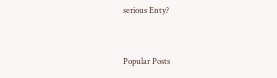serious Enty?


Popular Posts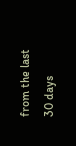from the last 30 days